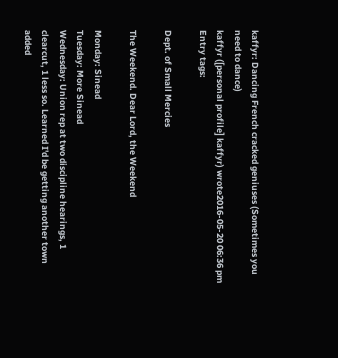kaffyr: Dancing French cracked geniuses (Sometimes you need to dance)
kaffyr ([personal profile] kaffyr) wrote2016-05-20 06:36 pm
Entry tags:

Dept. of Small Mercies

The Weekend. Dear Lord, the Weekend

Monday: Sinead
Tuesday: More Sinead
Wednesday: Union rep at two discipline hearings, 1 clearcut, 1 less so. Learned I'd be getting another town added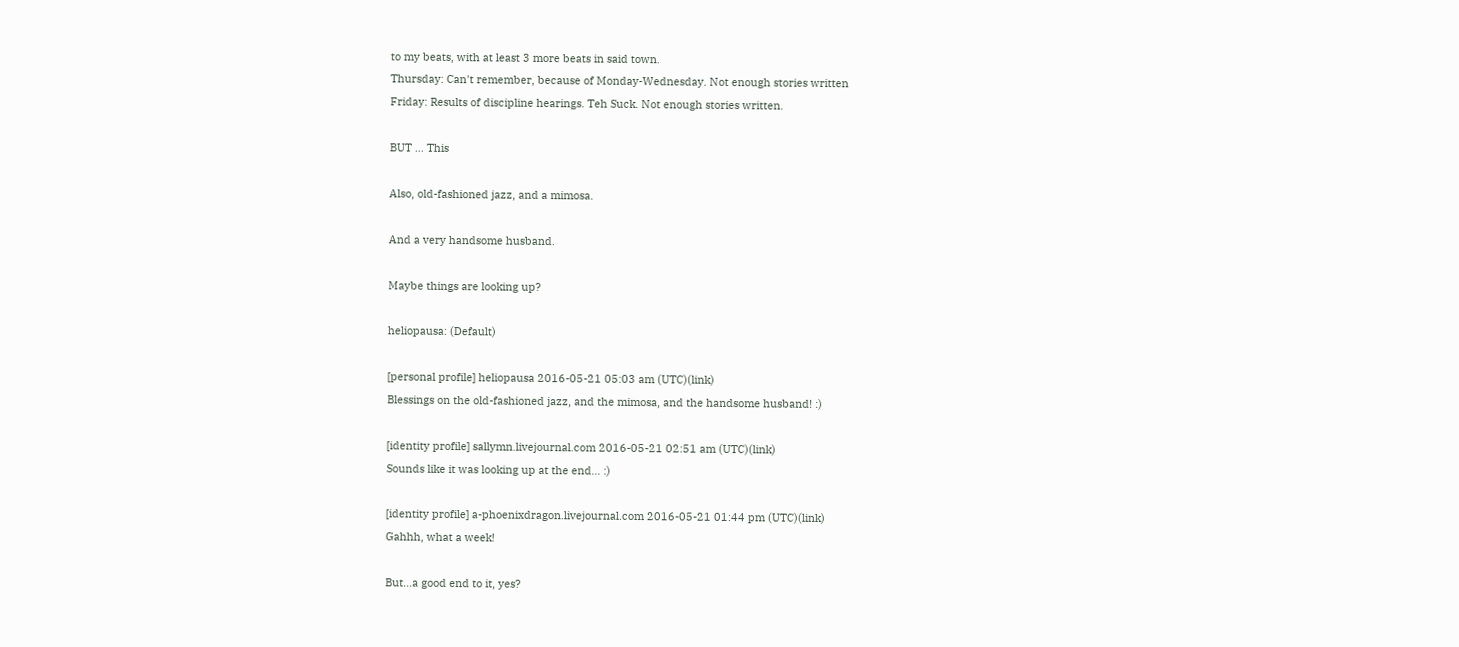to my beats, with at least 3 more beats in said town.
Thursday: Can't remember, because of Monday-Wednesday. Not enough stories written
Friday: Results of discipline hearings. Teh Suck. Not enough stories written.

BUT ... This

Also, old-fashioned jazz, and a mimosa.

And a very handsome husband.

Maybe things are looking up?

heliopausa: (Default)

[personal profile] heliopausa 2016-05-21 05:03 am (UTC)(link)
Blessings on the old-fashioned jazz, and the mimosa, and the handsome husband! :)

[identity profile] sallymn.livejournal.com 2016-05-21 02:51 am (UTC)(link)
Sounds like it was looking up at the end... :)

[identity profile] a-phoenixdragon.livejournal.com 2016-05-21 01:44 pm (UTC)(link)
Gahhh, what a week!

But...a good end to it, yes?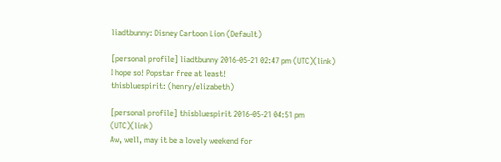liadtbunny: Disney Cartoon Lion (Default)

[personal profile] liadtbunny 2016-05-21 02:47 pm (UTC)(link)
I hope so! Popstar free at least!
thisbluespirit: (henry/elizabeth)

[personal profile] thisbluespirit 2016-05-21 04:51 pm (UTC)(link)
Aw, well, may it be a lovely weekend for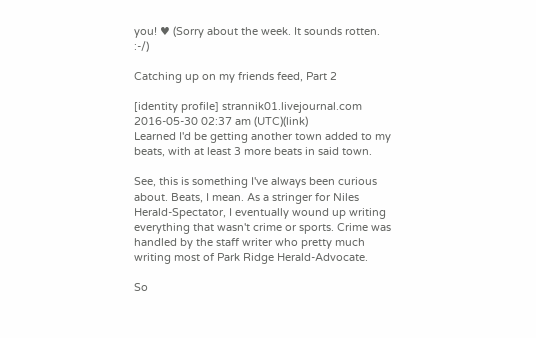you! ♥ (Sorry about the week. It sounds rotten. :-/)

Catching up on my friends feed, Part 2

[identity profile] strannik01.livejournal.com 2016-05-30 02:37 am (UTC)(link)
Learned I'd be getting another town added to my beats, with at least 3 more beats in said town.

See, this is something I've always been curious about. Beats, I mean. As a stringer for Niles Herald-Spectator, I eventually wound up writing everything that wasn't crime or sports. Crime was handled by the staff writer who pretty much writing most of Park Ridge Herald-Advocate.

So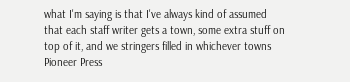what I'm saying is that I've always kind of assumed that each staff writer gets a town, some extra stuff on top of it, and we stringers filled in whichever towns Pioneer Press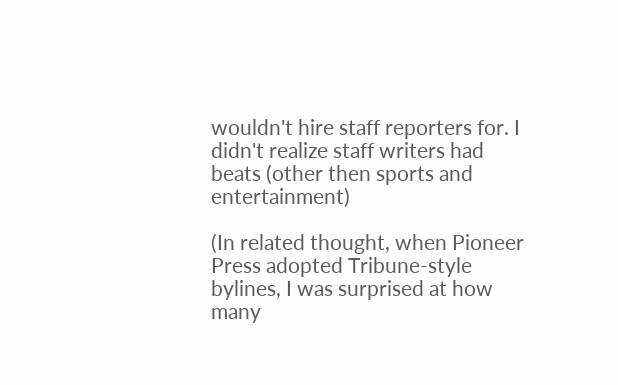wouldn't hire staff reporters for. I didn't realize staff writers had beats (other then sports and entertainment)

(In related thought, when Pioneer Press adopted Tribune-style bylines, I was surprised at how many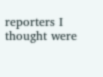reporters I thought were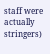staff were actually stringers)